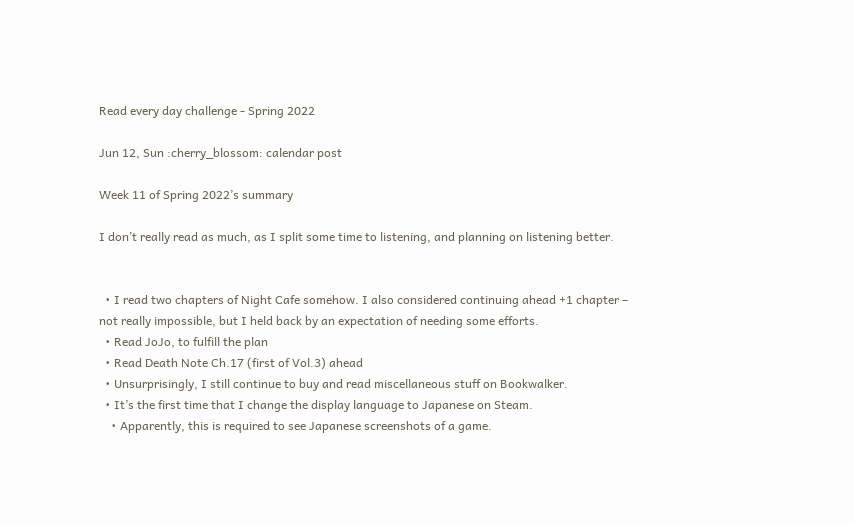Read every day challenge - Spring 2022

Jun 12, Sun :cherry_blossom: calendar post

Week 11 of Spring 2022’s summary

I don’t really read as much, as I split some time to listening, and planning on listening better.


  • I read two chapters of Night Cafe somehow. I also considered continuing ahead +1 chapter – not really impossible, but I held back by an expectation of needing some efforts.
  • Read JoJo, to fulfill the plan
  • Read Death Note Ch.17 (first of Vol.3) ahead
  • Unsurprisingly, I still continue to buy and read miscellaneous stuff on Bookwalker.
  • It’s the first time that I change the display language to Japanese on Steam.
    • Apparently, this is required to see Japanese screenshots of a game.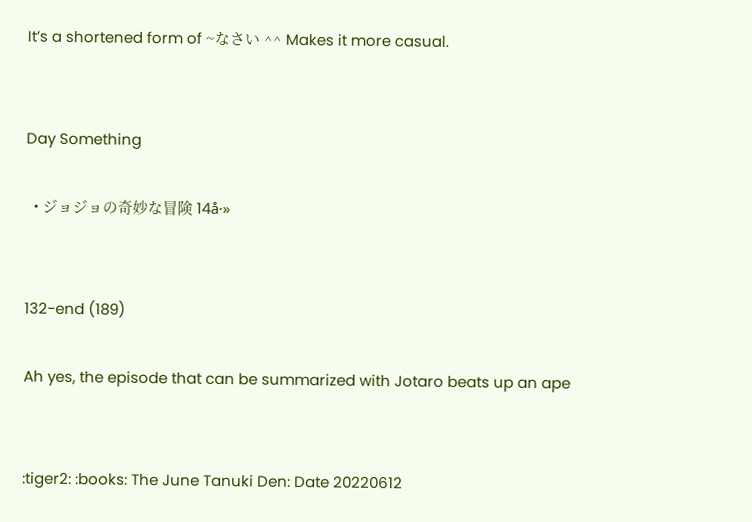It’s a shortened form of ~なさい ^^ Makes it more casual.


Day Something

  • ジョジョの奇妙な冒険 14å·»


132-end (189)

Ah yes, the episode that can be summarized with Jotaro beats up an ape


:tiger2: :books: The June Tanuki Den: Date 20220612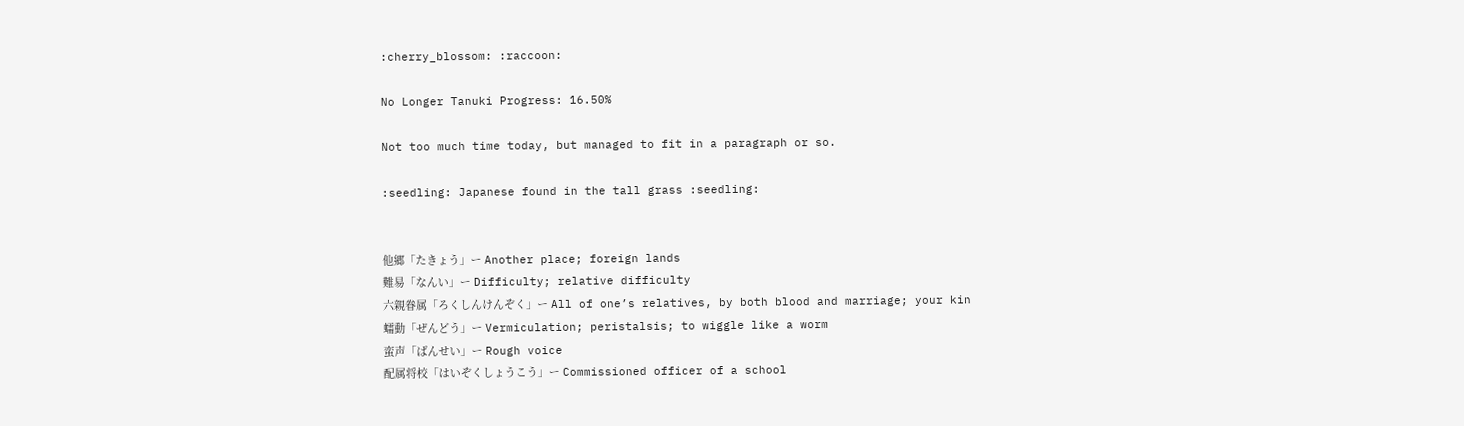:cherry_blossom: :raccoon:

No Longer Tanuki Progress: 16.50%

Not too much time today, but managed to fit in a paragraph or so.

:seedling: Japanese found in the tall grass :seedling:


他郷「たきょう」ー Another place; foreign lands
難易「なんい」ー Difficulty; relative difficulty
六親眷属「ろくしんけんぞく」ー All of one’s relatives, by both blood and marriage; your kin
蠕動「ぜんどう」ー Vermiculation; peristalsis; to wiggle like a worm
蛮声「ばんせい」ー Rough voice
配属将校「はいぞくしょうこう」ー Commissioned officer of a school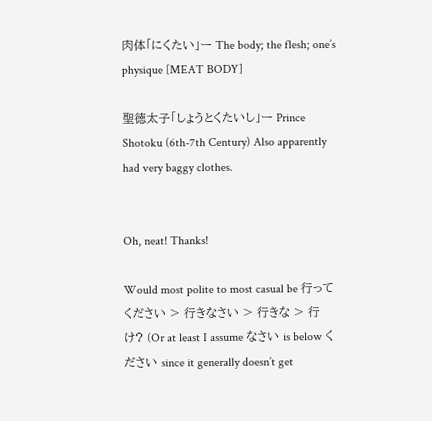肉体「にくたい」ー The body; the flesh; one’s physique [MEAT BODY]

聖徳太子「しょうとくたいし」ー Prince Shotoku (6th-7th Century) Also apparently had very baggy clothes.


Oh, neat! Thanks!

Would most polite to most casual be 行ってください > 行きなさい > 行きな > 行け? (Or at least I assume なさい is below ください since it generally doesn’t get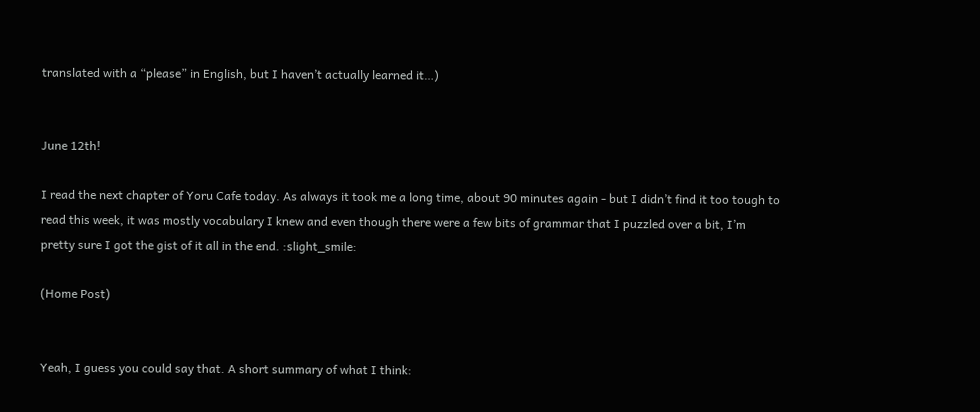translated with a “please” in English, but I haven’t actually learned it…)


June 12th!

I read the next chapter of Yoru Cafe today. As always it took me a long time, about 90 minutes again - but I didn’t find it too tough to read this week, it was mostly vocabulary I knew and even though there were a few bits of grammar that I puzzled over a bit, I’m pretty sure I got the gist of it all in the end. :slight_smile:

(Home Post)


Yeah, I guess you could say that. A short summary of what I think: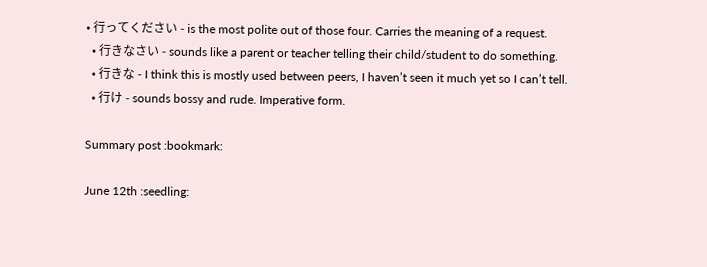• 行ってください - is the most polite out of those four. Carries the meaning of a request.
  • 行きなさい - sounds like a parent or teacher telling their child/student to do something.
  • 行きな - I think this is mostly used between peers, I haven’t seen it much yet so I can’t tell.
  • 行け - sounds bossy and rude. Imperative form.

Summary post :bookmark:

June 12th :seedling: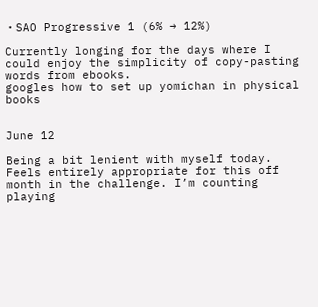・SAO Progressive 1 (6% → 12%)

Currently longing for the days where I could enjoy the simplicity of copy-pasting words from ebooks.
googles how to set up yomichan in physical books


June 12

Being a bit lenient with myself today. Feels entirely appropriate for this off month in the challenge. I’m counting playing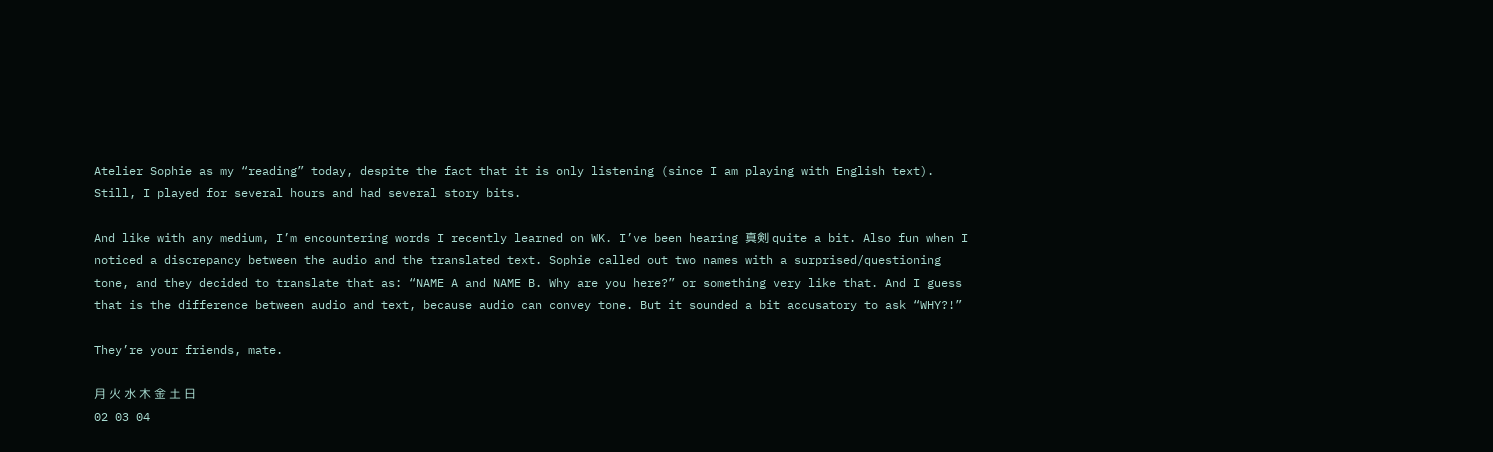Atelier Sophie as my “reading” today, despite the fact that it is only listening (since I am playing with English text). Still, I played for several hours and had several story bits.

And like with any medium, I’m encountering words I recently learned on WK. I’ve been hearing 真剣 quite a bit. Also fun when I noticed a discrepancy between the audio and the translated text. Sophie called out two names with a surprised/questioning tone, and they decided to translate that as: “NAME A and NAME B. Why are you here?” or something very like that. And I guess that is the difference between audio and text, because audio can convey tone. But it sounded a bit accusatory to ask “WHY?!”

They’re your friends, mate.

月 火 水 木 金 土 日
02 03 04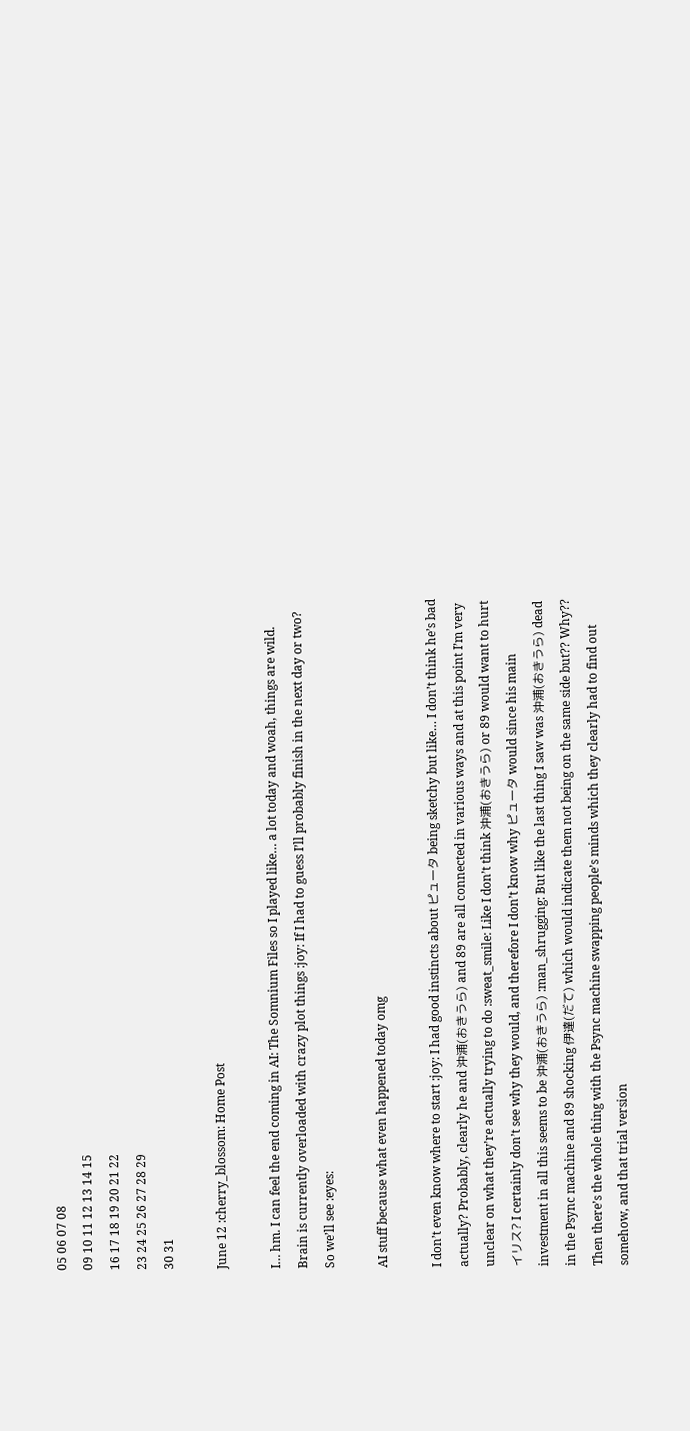05 06 07 08
09 10 11 12 13 14 15
16 17 18 19 20 21 22
23 24 25 26 27 28 29
30 31

June 12 :cherry_blossom: Home Post

I… hm. I can feel the end coming in AI: The Somnium Files so I played like… a lot today and woah, things are wild. Brain is currently overloaded with crazy plot things :joy: If I had to guess I’ll probably finish in the next day or two? So we’ll see :eyes:

AI stuff because what even happened today omg

I don’t even know where to start :joy: I had good instincts about ピュータ being sketchy but like… I don’t think he’s bad actually? Probably, clearly he and 沖浦(おきうら) and 89 are all connected in various ways and at this point I’m very unclear on what they’re actually trying to do :sweat_smile: Like I don’t think 沖浦(おきうら) or 89 would want to hurt イリス? I certainly don’t see why they would, and therefore I don’t know why ピュータ would since his main investment in all this seems to be 沖浦(おきうら) :man_shrugging: But like the last thing I saw was 沖浦(おきうら) dead in the Psync machine and 89 shocking 伊達(だて) which would indicate them not being on the same side but?? Why?? Then there’s the whole thing with the Psync machine swapping people’s minds which they clearly had to find out somehow, and that trial version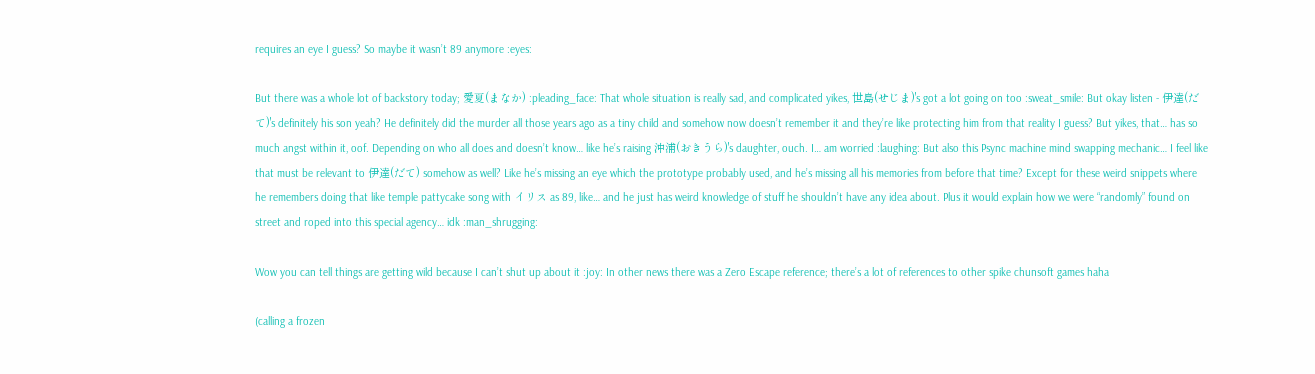requires an eye I guess? So maybe it wasn’t 89 anymore :eyes:

But there was a whole lot of backstory today; 愛夏(まなか) :pleading_face: That whole situation is really sad, and complicated yikes, 世島(せじま)'s got a lot going on too :sweat_smile: But okay listen - 伊達(だて)'s definitely his son yeah? He definitely did the murder all those years ago as a tiny child and somehow now doesn’t remember it and they’re like protecting him from that reality I guess? But yikes, that… has so much angst within it, oof. Depending on who all does and doesn’t know… like he’s raising 沖浦(おきうら)'s daughter, ouch. I… am worried :laughing: But also this Psync machine mind swapping mechanic… I feel like that must be relevant to 伊達(だて) somehow as well? Like he’s missing an eye which the prototype probably used, and he’s missing all his memories from before that time? Except for these weird snippets where he remembers doing that like temple pattycake song with イリス as 89, like… and he just has weird knowledge of stuff he shouldn’t have any idea about. Plus it would explain how we were “randomly” found on street and roped into this special agency… idk :man_shrugging:

Wow you can tell things are getting wild because I can’t shut up about it :joy: In other news there was a Zero Escape reference; there’s a lot of references to other spike chunsoft games haha

(calling a frozen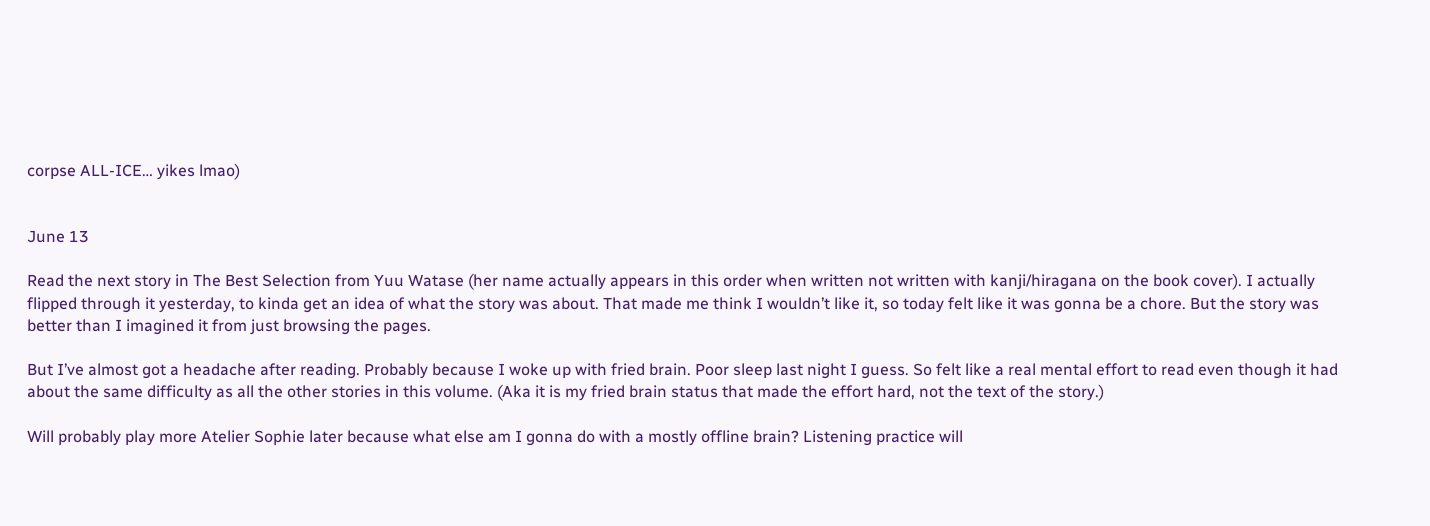corpse ALL-ICE… yikes lmao)


June 13

Read the next story in The Best Selection from Yuu Watase (her name actually appears in this order when written not written with kanji/hiragana on the book cover). I actually flipped through it yesterday, to kinda get an idea of what the story was about. That made me think I wouldn’t like it, so today felt like it was gonna be a chore. But the story was better than I imagined it from just browsing the pages.

But I’ve almost got a headache after reading. Probably because I woke up with fried brain. Poor sleep last night I guess. So felt like a real mental effort to read even though it had about the same difficulty as all the other stories in this volume. (Aka it is my fried brain status that made the effort hard, not the text of the story.)

Will probably play more Atelier Sophie later because what else am I gonna do with a mostly offline brain? Listening practice will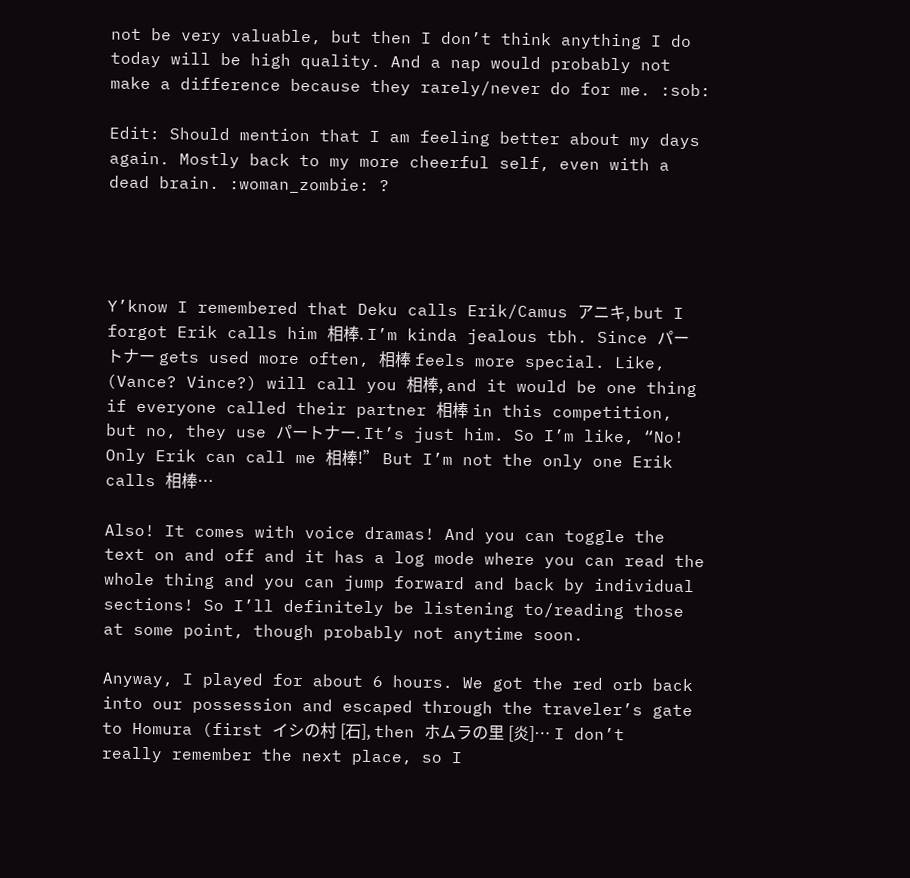not be very valuable, but then I don’t think anything I do today will be high quality. And a nap would probably not make a difference because they rarely/never do for me. :sob:

Edit: Should mention that I am feeling better about my days again. Mostly back to my more cheerful self, even with a dead brain. :woman_zombie: ?




Y’know I remembered that Deku calls Erik/Camus アニキ, but I forgot Erik calls him 相棒. I’m kinda jealous tbh. Since パートナー gets used more often, 相棒 feels more special. Like, (Vance? Vince?) will call you 相棒, and it would be one thing if everyone called their partner 相棒 in this competition, but no, they use パートナー. It’s just him. So I’m like, “No! Only Erik can call me 相棒!” But I’m not the only one Erik calls 相棒…

Also! It comes with voice dramas! And you can toggle the text on and off and it has a log mode where you can read the whole thing and you can jump forward and back by individual sections! So I’ll definitely be listening to/reading those at some point, though probably not anytime soon.

Anyway, I played for about 6 hours. We got the red orb back into our possession and escaped through the traveler’s gate to Homura (first イシの村 [石], then ホムラの里 [炎]… I don’t really remember the next place, so I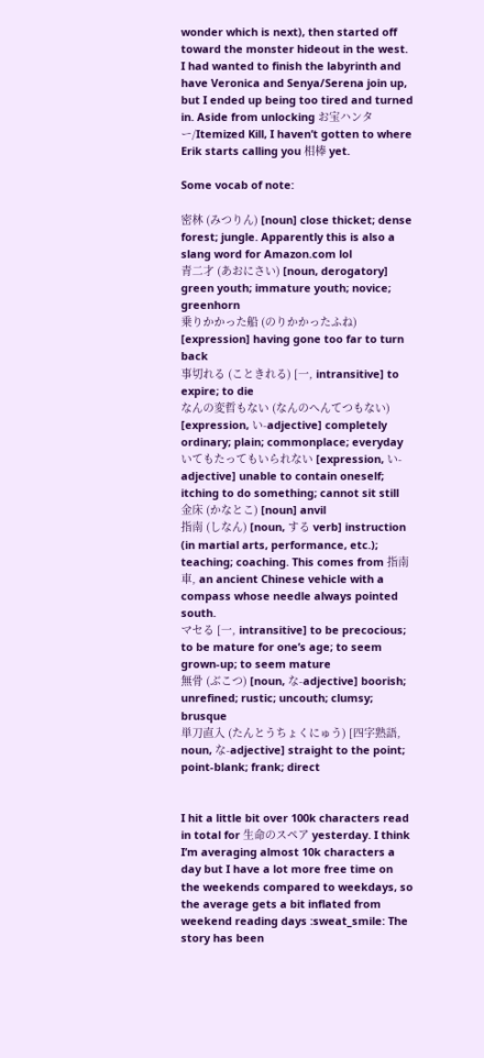wonder which is next), then started off toward the monster hideout in the west. I had wanted to finish the labyrinth and have Veronica and Senya/Serena join up, but I ended up being too tired and turned in. Aside from unlocking お宝ハンター/Itemized Kill, I haven’t gotten to where Erik starts calling you 相棒 yet.

Some vocab of note:

密林 (みつりん) [noun] close thicket; dense forest; jungle. Apparently this is also a slang word for Amazon.com lol
青二才 (あおにさい) [noun, derogatory] green youth; immature youth; novice; greenhorn
乗りかかった船 (のりかかったふね) [expression] having gone too far to turn back
事切れる (こときれる) [一, intransitive] to expire; to die
なんの変哲もない (なんのへんてつもない) [expression, い-adjective] completely ordinary; plain; commonplace; everyday
いてもたってもいられない [expression, い-adjective] unable to contain oneself; itching to do something; cannot sit still
金床 (かなとこ) [noun] anvil
指南 (しなん) [noun, する verb] instruction (in martial arts, performance, etc.); teaching; coaching. This comes from 指南車, an ancient Chinese vehicle with a compass whose needle always pointed south.
マセる [一, intransitive] to be precocious; to be mature for one’s age; to seem grown-up; to seem mature
無骨 (ぶこつ) [noun, な-adjective] boorish; unrefined; rustic; uncouth; clumsy; brusque
単刀直入 (たんとうちょくにゅう) [四字熟語, noun, な-adjective] straight to the point; point-blank; frank; direct


I hit a little bit over 100k characters read in total for 生命のスペア yesterday. I think I’m averaging almost 10k characters a day but I have a lot more free time on the weekends compared to weekdays, so the average gets a bit inflated from weekend reading days :sweat_smile: The story has been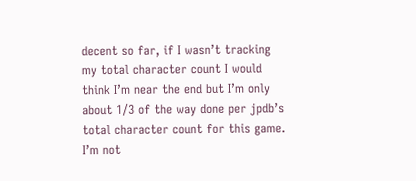decent so far, if I wasn’t tracking my total character count I would think I’m near the end but I’m only about 1/3 of the way done per jpdb’s total character count for this game. I’m not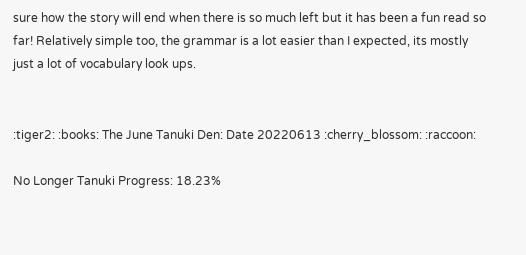sure how the story will end when there is so much left but it has been a fun read so far! Relatively simple too, the grammar is a lot easier than I expected, its mostly just a lot of vocabulary look ups.


:tiger2: :books: The June Tanuki Den: Date 20220613 :cherry_blossom: :raccoon:

No Longer Tanuki Progress: 18.23%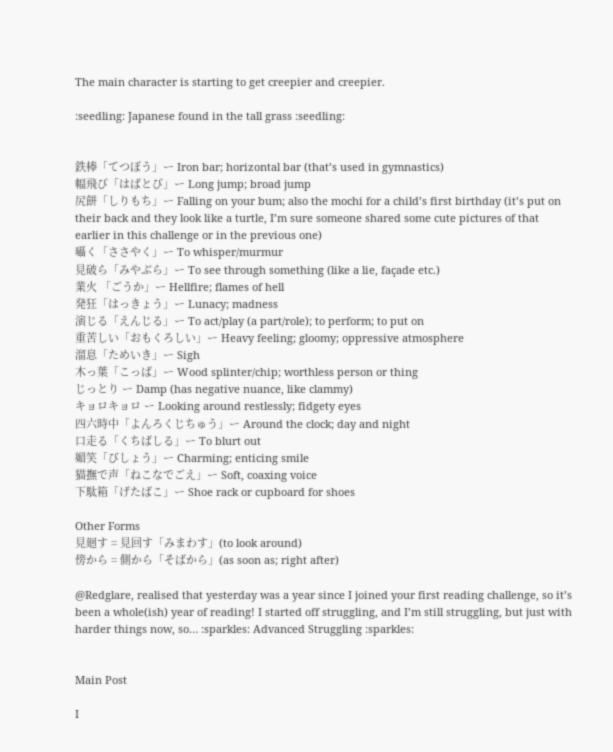The main character is starting to get creepier and creepier.

:seedling: Japanese found in the tall grass :seedling:


鉄棒「てつぼう」ー Iron bar; horizontal bar (that’s used in gymnastics)
幅飛び「はばとび」ー Long jump; broad jump
尻餅「しりもち」ー Falling on your bum; also the mochi for a child’s first birthday (it’s put on their back and they look like a turtle, I’m sure someone shared some cute pictures of that earlier in this challenge or in the previous one)
囁く「ささやく」ー To whisper/murmur
見破ら「みやぶら」ー To see through something (like a lie, façade etc.)
業火 「ごうか」ー Hellfire; flames of hell
発狂「はっきょう」ー Lunacy; madness
演じる「えんじる」ー To act/play (a part/role); to perform; to put on
重苦しい「おもくろしい」ー Heavy feeling; gloomy; oppressive atmosphere
溜息「ためいき」ー Sigh
木っ葉「こっば」ー Wood splinter/chip; worthless person or thing
じっとり ー Damp (has negative nuance, like clammy)
キョロキョロ ー Looking around restlessly; fidgety eyes
四六時中「よんろくじちゅう」ー Around the clock; day and night
口走る「くちばしる」ー To blurt out
媚笑「びしょう」ー Charming; enticing smile
猫撫で声「ねこなでごえ」ー Soft, coaxing voice
下駄箱「げたばこ」ー Shoe rack or cupboard for shoes

Other Forms
見廻す = 見回す「みまわす」(to look around)
傍から = 側から「そばから」(as soon as; right after)

@Redglare, realised that yesterday was a year since I joined your first reading challenge, so it’s been a whole(ish) year of reading! I started off struggling, and I’m still struggling, but just with harder things now, so… :sparkles: Advanced Struggling :sparkles:


Main Post

I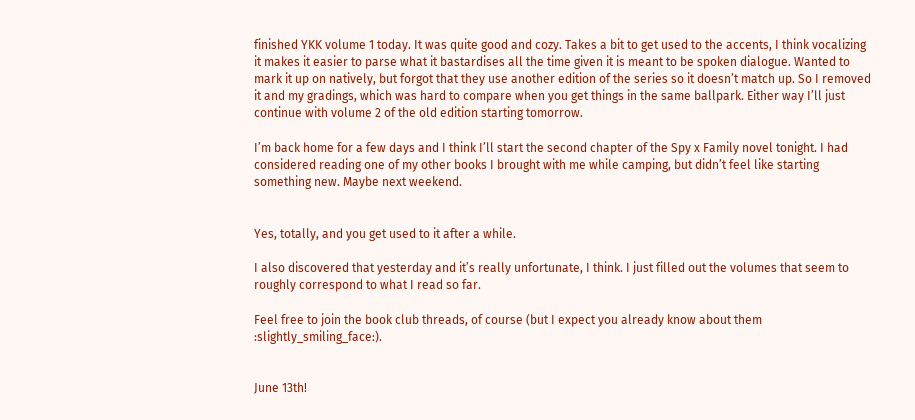finished YKK volume 1 today. It was quite good and cozy. Takes a bit to get used to the accents, I think vocalizing it makes it easier to parse what it bastardises all the time given it is meant to be spoken dialogue. Wanted to mark it up on natively, but forgot that they use another edition of the series so it doesn’t match up. So I removed it and my gradings, which was hard to compare when you get things in the same ballpark. Either way I’ll just continue with volume 2 of the old edition starting tomorrow.

I’m back home for a few days and I think I’ll start the second chapter of the Spy x Family novel tonight. I had considered reading one of my other books I brought with me while camping, but didn’t feel like starting something new. Maybe next weekend.


Yes, totally, and you get used to it after a while.

I also discovered that yesterday and it’s really unfortunate, I think. I just filled out the volumes that seem to roughly correspond to what I read so far.

Feel free to join the book club threads, of course (but I expect you already know about them :slightly_smiling_face:).


June 13th!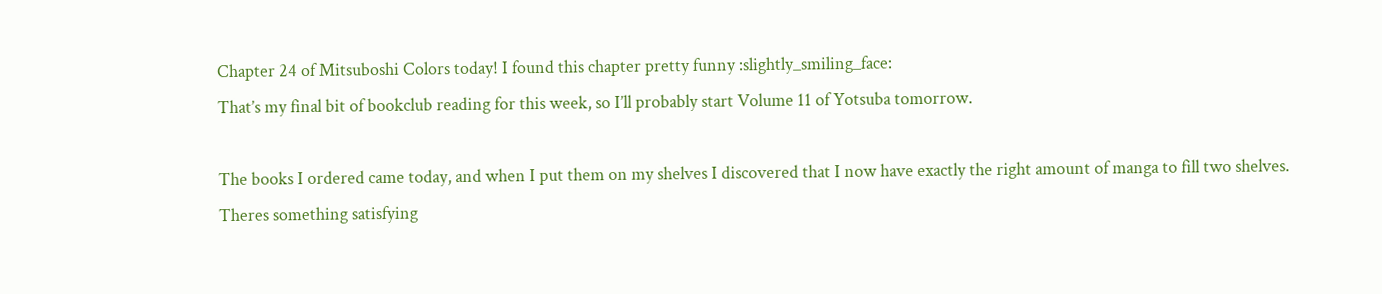Chapter 24 of Mitsuboshi Colors today! I found this chapter pretty funny :slightly_smiling_face:
That’s my final bit of bookclub reading for this week, so I’ll probably start Volume 11 of Yotsuba tomorrow.

The books I ordered came today, and when I put them on my shelves I discovered that I now have exactly the right amount of manga to fill two shelves. Theres something satisfying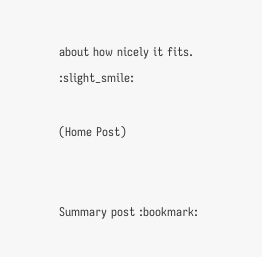about how nicely it fits. :slight_smile:

(Home Post)


Summary post :bookmark: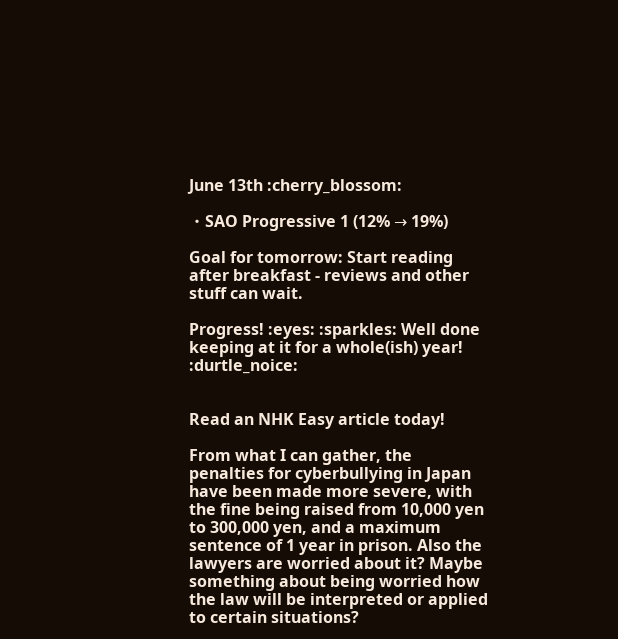June 13th :cherry_blossom:

・SAO Progressive 1 (12% → 19%)

Goal for tomorrow: Start reading after breakfast - reviews and other stuff can wait.

Progress! :eyes: :sparkles: Well done keeping at it for a whole(ish) year! :durtle_noice:


Read an NHK Easy article today!

From what I can gather, the penalties for cyberbullying in Japan have been made more severe, with the fine being raised from 10,000 yen to 300,000 yen, and a maximum sentence of 1 year in prison. Also the lawyers are worried about it? Maybe something about being worried how the law will be interpreted or applied to certain situations?